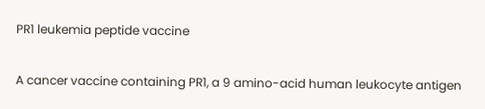PR1 leukemia peptide vaccine

A cancer vaccine containing PR1, a 9 amino-acid human leukocyte antigen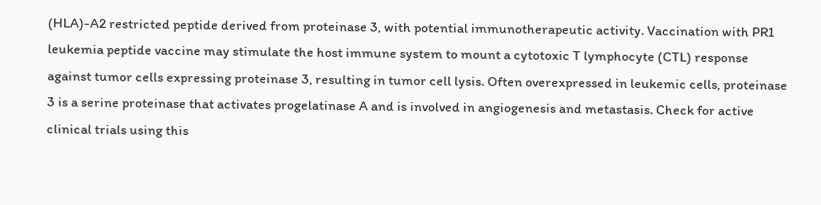(HLA)-A2 restricted peptide derived from proteinase 3, with potential immunotherapeutic activity. Vaccination with PR1 leukemia peptide vaccine may stimulate the host immune system to mount a cytotoxic T lymphocyte (CTL) response against tumor cells expressing proteinase 3, resulting in tumor cell lysis. Often overexpressed in leukemic cells, proteinase 3 is a serine proteinase that activates progelatinase A and is involved in angiogenesis and metastasis. Check for active clinical trials using this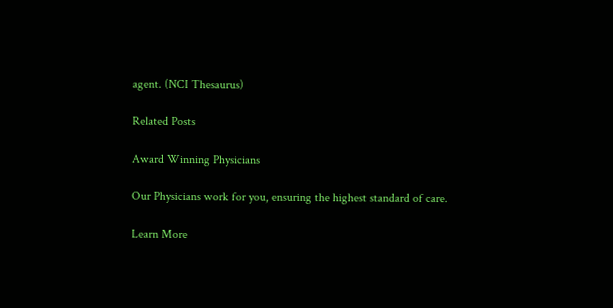agent. (NCI Thesaurus)

Related Posts

Award Winning Physicians

Our Physicians work for you, ensuring the highest standard of care.

Learn More